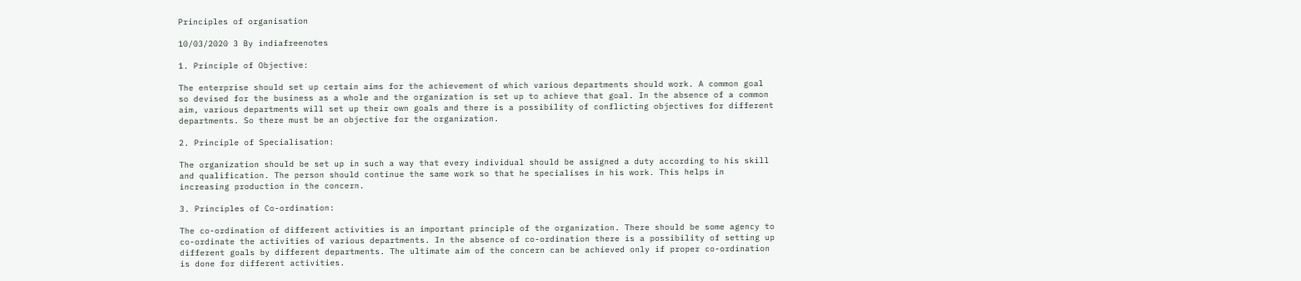Principles of organisation

10/03/2020 3 By indiafreenotes

1. Principle of Objective:

The enterprise should set up certain aims for the achievement of which various departments should work. A common goal so devised for the business as a whole and the organization is set up to achieve that goal. In the absence of a common aim, various departments will set up their own goals and there is a possibility of conflicting objectives for different departments. So there must be an objective for the organization.

2. Principle of Specialisation:

The organization should be set up in such a way that every individual should be assigned a duty according to his skill and qualification. The person should continue the same work so that he specialises in his work. This helps in increasing production in the concern.

3. Principles of Co-ordination:

The co-ordination of different activities is an important principle of the organization. There should be some agency to co-ordinate the activities of various departments. In the absence of co-ordination there is a possibility of setting up different goals by different departments. The ultimate aim of the concern can be achieved only if proper co-ordination is done for different activities.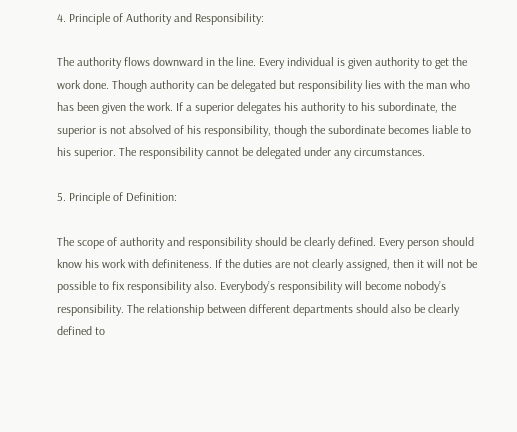4. Principle of Authority and Responsibility:

The authority flows downward in the line. Every individual is given authority to get the work done. Though authority can be delegated but responsibility lies with the man who has been given the work. If a superior delegates his authority to his subordinate, the superior is not absolved of his responsibility, though the subordinate becomes liable to his superior. The responsibility cannot be delegated under any circumstances.

5. Principle of Definition:

The scope of authority and responsibility should be clearly defined. Every person should know his work with definiteness. If the duties are not clearly assigned, then it will not be possible to fix responsibility also. Everybody’s responsibility will become nobody’s responsibility. The relationship between different departments should also be clearly defined to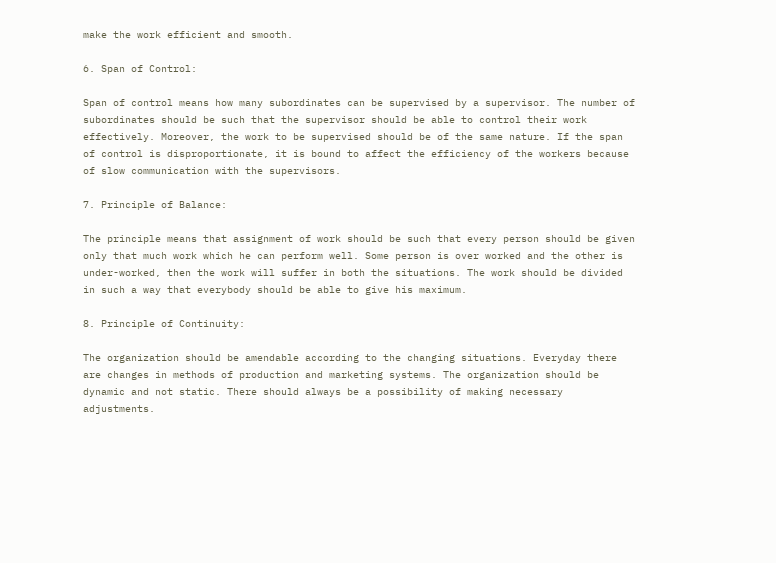make the work efficient and smooth.

6. Span of Control:

Span of control means how many subordinates can be supervised by a supervisor. The number of subordinates should be such that the supervisor should be able to control their work effectively. Moreover, the work to be supervised should be of the same nature. If the span of control is disproportionate, it is bound to affect the efficiency of the workers because of slow communication with the supervisors.

7. Principle of Balance:

The principle means that assignment of work should be such that every person should be given only that much work which he can perform well. Some person is over worked and the other is under-worked, then the work will suffer in both the situations. The work should be divided in such a way that everybody should be able to give his maximum.

8. Principle of Continuity:

The organization should be amendable according to the changing situations. Everyday there are changes in methods of production and marketing systems. The organization should be dynamic and not static. There should always be a possibility of making necessary adjustments.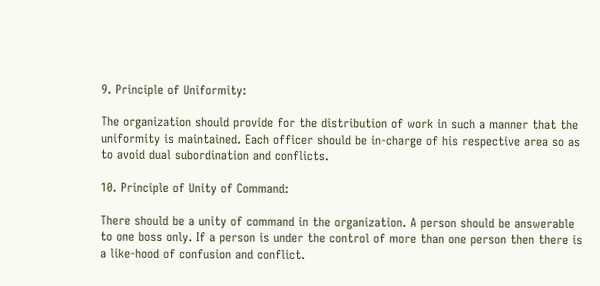9. Principle of Uniformity:

The organization should provide for the distribution of work in such a manner that the uniformity is maintained. Each officer should be in-charge of his respective area so as to avoid dual subordination and conflicts.

10. Principle of Unity of Command:

There should be a unity of command in the organization. A person should be answerable to one boss only. If a person is under the control of more than one person then there is a like-hood of confusion and conflict.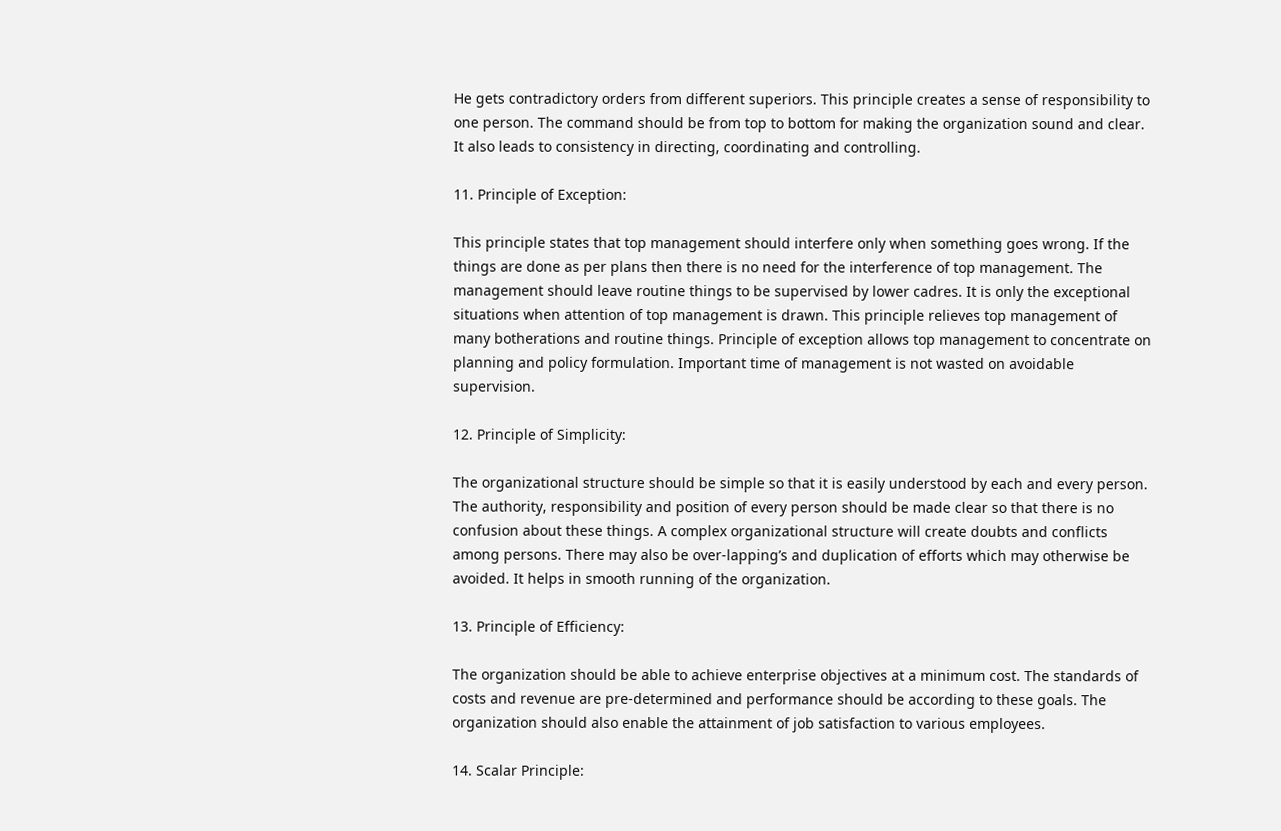He gets contradictory orders from different superiors. This principle creates a sense of responsibility to one person. The command should be from top to bottom for making the organization sound and clear. It also leads to consistency in directing, coordinating and controlling.

11. Principle of Exception:

This principle states that top management should interfere only when something goes wrong. If the things are done as per plans then there is no need for the interference of top management. The management should leave routine things to be supervised by lower cadres. It is only the exceptional situations when attention of top management is drawn. This principle relieves top management of many botherations and routine things. Principle of exception allows top management to concentrate on planning and policy formulation. Important time of management is not wasted on avoidable supervision.

12. Principle of Simplicity:

The organizational structure should be simple so that it is easily understood by each and every person. The authority, responsibility and position of every person should be made clear so that there is no confusion about these things. A complex organizational structure will create doubts and conflicts among persons. There may also be over-lapping’s and duplication of efforts which may otherwise be avoided. It helps in smooth running of the organization.

13. Principle of Efficiency:

The organization should be able to achieve enterprise objectives at a minimum cost. The standards of costs and revenue are pre-determined and performance should be according to these goals. The organization should also enable the attainment of job satisfaction to various employees.

14. Scalar Principle: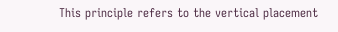This principle refers to the vertical placement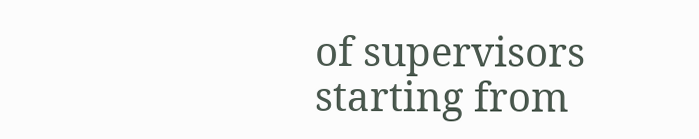of supervisors starting from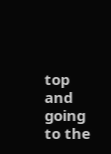top and going to the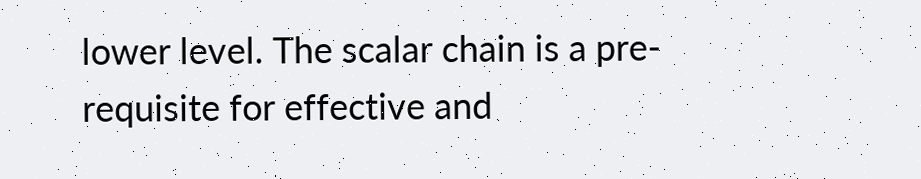lower level. The scalar chain is a pre-requisite for effective and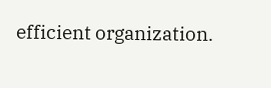efficient organization.